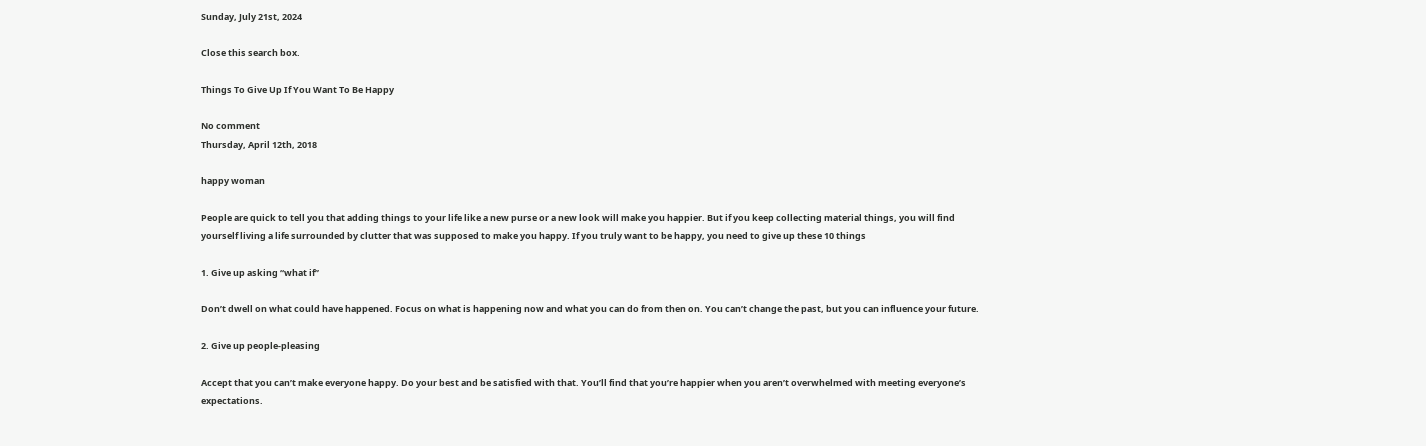Sunday, July 21st, 2024

Close this search box.

Things To Give Up If You Want To Be Happy

No comment
Thursday, April 12th, 2018

happy woman

People are quick to tell you that adding things to your life like a new purse or a new look will make you happier. But if you keep collecting material things, you will find yourself living a life surrounded by clutter that was supposed to make you happy. If you truly want to be happy, you need to give up these 10 things

1. Give up asking “what if”

Don’t dwell on what could have happened. Focus on what is happening now and what you can do from then on. You can’t change the past, but you can influence your future.

2. Give up people-pleasing

Accept that you can’t make everyone happy. Do your best and be satisfied with that. You’ll find that you’re happier when you aren’t overwhelmed with meeting everyone’s expectations.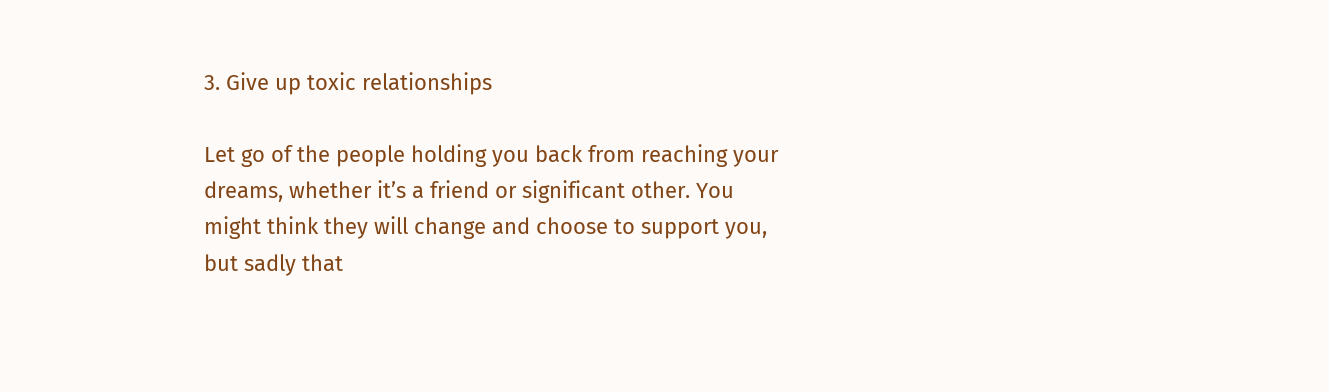3. Give up toxic relationships

Let go of the people holding you back from reaching your dreams, whether it’s a friend or significant other. You might think they will change and choose to support you, but sadly that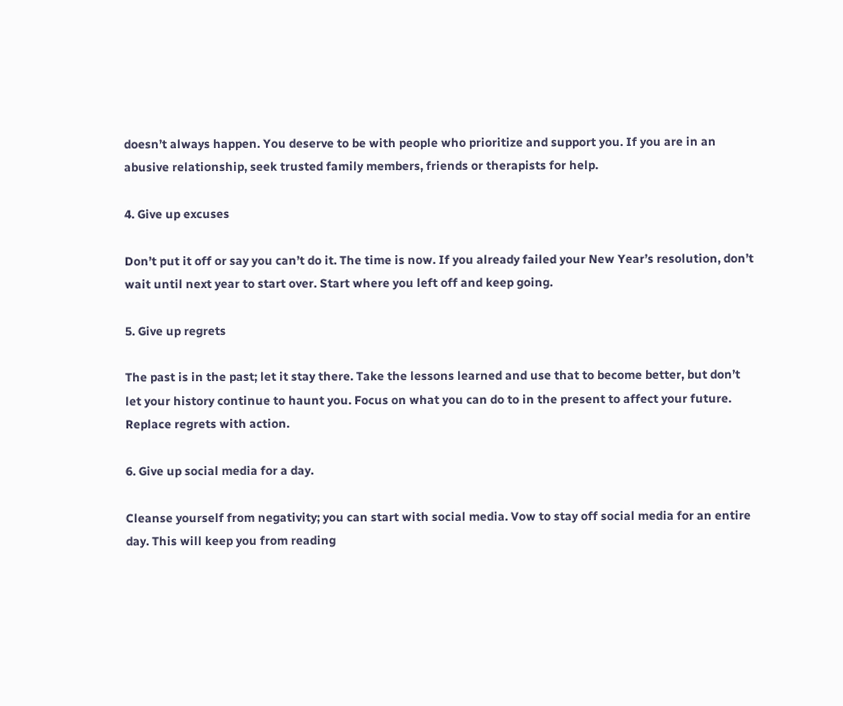doesn’t always happen. You deserve to be with people who prioritize and support you. If you are in an abusive relationship, seek trusted family members, friends or therapists for help.

4. Give up excuses

Don’t put it off or say you can’t do it. The time is now. If you already failed your New Year’s resolution, don’t wait until next year to start over. Start where you left off and keep going.

5. Give up regrets

The past is in the past; let it stay there. Take the lessons learned and use that to become better, but don’t let your history continue to haunt you. Focus on what you can do to in the present to affect your future. Replace regrets with action.

6. Give up social media for a day.

Cleanse yourself from negativity; you can start with social media. Vow to stay off social media for an entire day. This will keep you from reading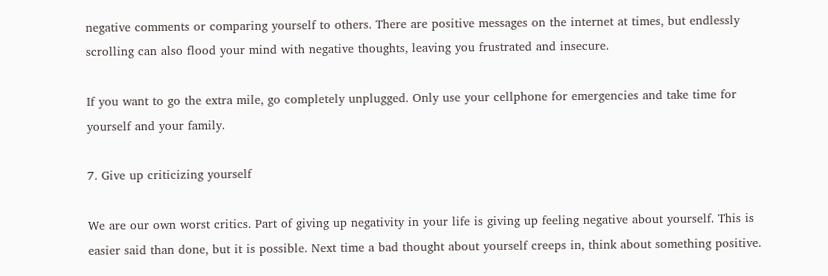negative comments or comparing yourself to others. There are positive messages on the internet at times, but endlessly scrolling can also flood your mind with negative thoughts, leaving you frustrated and insecure.

If you want to go the extra mile, go completely unplugged. Only use your cellphone for emergencies and take time for yourself and your family.

7. Give up criticizing yourself

We are our own worst critics. Part of giving up negativity in your life is giving up feeling negative about yourself. This is easier said than done, but it is possible. Next time a bad thought about yourself creeps in, think about something positive.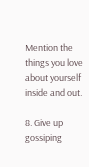Mention the things you love about yourself inside and out.

8. Give up gossiping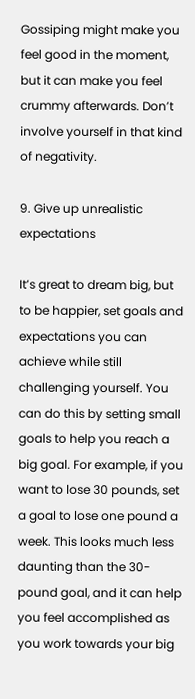Gossiping might make you feel good in the moment, but it can make you feel crummy afterwards. Don’t involve yourself in that kind of negativity.

9. Give up unrealistic expectations

It’s great to dream big, but to be happier, set goals and expectations you can achieve while still challenging yourself. You can do this by setting small goals to help you reach a big goal. For example, if you want to lose 30 pounds, set a goal to lose one pound a week. This looks much less daunting than the 30-pound goal, and it can help you feel accomplished as you work towards your big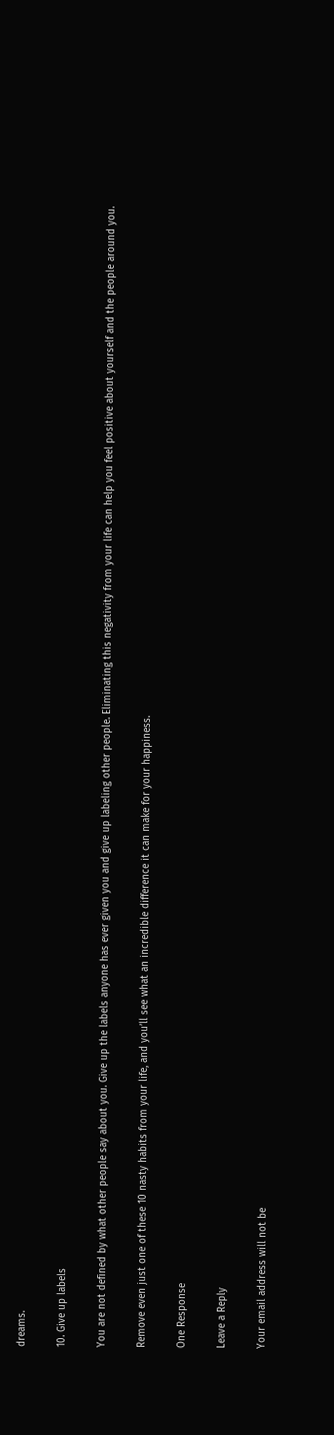dreams.

10. Give up labels

You are not defined by what other people say about you. Give up the labels anyone has ever given you and give up labeling other people. Eliminating this negativity from your life can help you feel positive about yourself and the people around you.

Remove even just one of these 10 nasty habits from your life, and you’ll see what an incredible difference it can make for your happiness.

One Response

Leave a Reply

Your email address will not be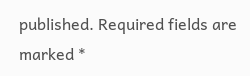published. Required fields are marked *